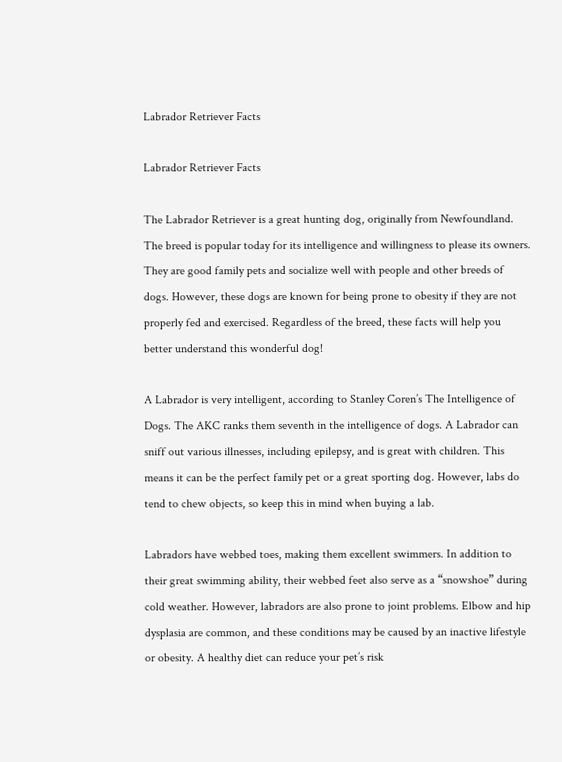Labrador Retriever Facts

Labrador Retriever Facts

The Labrador Retriever is a great hunting dog, originally from Newfoundland. The breed is popular today for its intelligence and willingness to please its owners. They are good family pets and socialize well with people and other breeds of dogs. However, these dogs are known for being prone to obesity if they are not properly fed and exercised. Regardless of the breed, these facts will help you better understand this wonderful dog!

A Labrador is very intelligent, according to Stanley Coren’s The Intelligence of Dogs. The AKC ranks them seventh in the intelligence of dogs. A Labrador can sniff out various illnesses, including epilepsy, and is great with children. This means it can be the perfect family pet or a great sporting dog. However, labs do tend to chew objects, so keep this in mind when buying a lab.

Labradors have webbed toes, making them excellent swimmers. In addition to their great swimming ability, their webbed feet also serve as a “snowshoe” during cold weather. However, labradors are also prone to joint problems. Elbow and hip dysplasia are common, and these conditions may be caused by an inactive lifestyle or obesity. A healthy diet can reduce your pet’s risk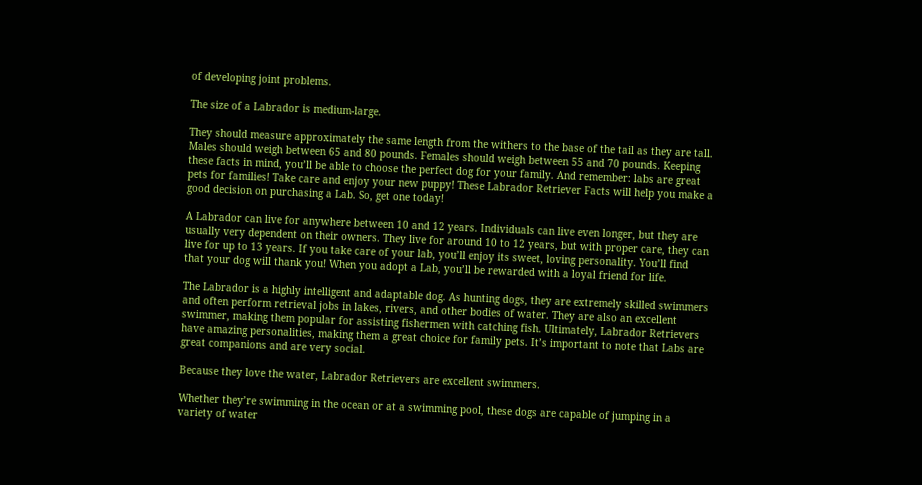of developing joint problems.

The size of a Labrador is medium-large.

They should measure approximately the same length from the withers to the base of the tail as they are tall. Males should weigh between 65 and 80 pounds. Females should weigh between 55 and 70 pounds. Keeping these facts in mind, you’ll be able to choose the perfect dog for your family. And remember: labs are great pets for families! Take care and enjoy your new puppy! These Labrador Retriever Facts will help you make a good decision on purchasing a Lab. So, get one today!

A Labrador can live for anywhere between 10 and 12 years. Individuals can live even longer, but they are usually very dependent on their owners. They live for around 10 to 12 years, but with proper care, they can live for up to 13 years. If you take care of your lab, you’ll enjoy its sweet, loving personality. You’ll find that your dog will thank you! When you adopt a Lab, you’ll be rewarded with a loyal friend for life.

The Labrador is a highly intelligent and adaptable dog. As hunting dogs, they are extremely skilled swimmers and often perform retrieval jobs in lakes, rivers, and other bodies of water. They are also an excellent swimmer, making them popular for assisting fishermen with catching fish. Ultimately, Labrador Retrievers have amazing personalities, making them a great choice for family pets. It’s important to note that Labs are great companions and are very social.

Because they love the water, Labrador Retrievers are excellent swimmers.

Whether they’re swimming in the ocean or at a swimming pool, these dogs are capable of jumping in a variety of water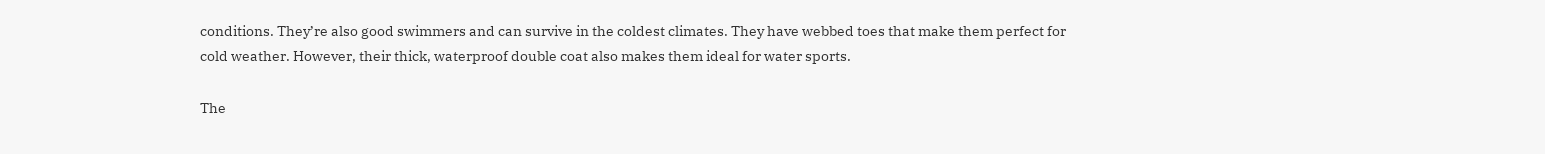conditions. They’re also good swimmers and can survive in the coldest climates. They have webbed toes that make them perfect for cold weather. However, their thick, waterproof double coat also makes them ideal for water sports.

The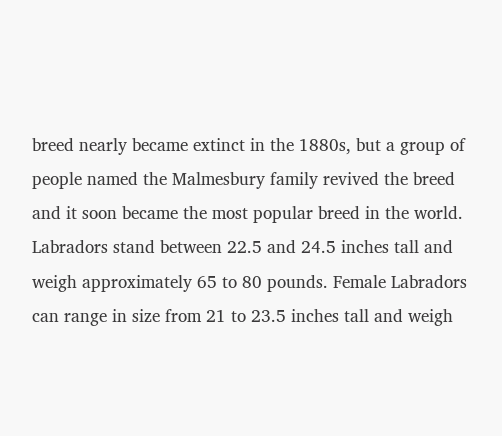breed nearly became extinct in the 1880s, but a group of people named the Malmesbury family revived the breed and it soon became the most popular breed in the world. Labradors stand between 22.5 and 24.5 inches tall and weigh approximately 65 to 80 pounds. Female Labradors can range in size from 21 to 23.5 inches tall and weigh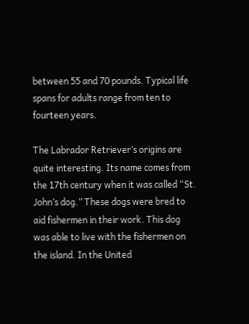between 55 and 70 pounds. Typical life spans for adults range from ten to fourteen years.

The Labrador Retriever’s origins are quite interesting. Its name comes from the 17th century when it was called “St. John’s dog.” These dogs were bred to aid fishermen in their work. This dog was able to live with the fishermen on the island. In the United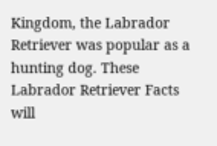Kingdom, the Labrador Retriever was popular as a hunting dog. These Labrador Retriever Facts will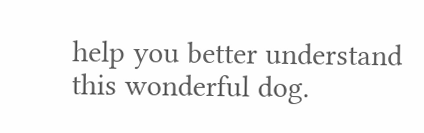help you better understand this wonderful dog.